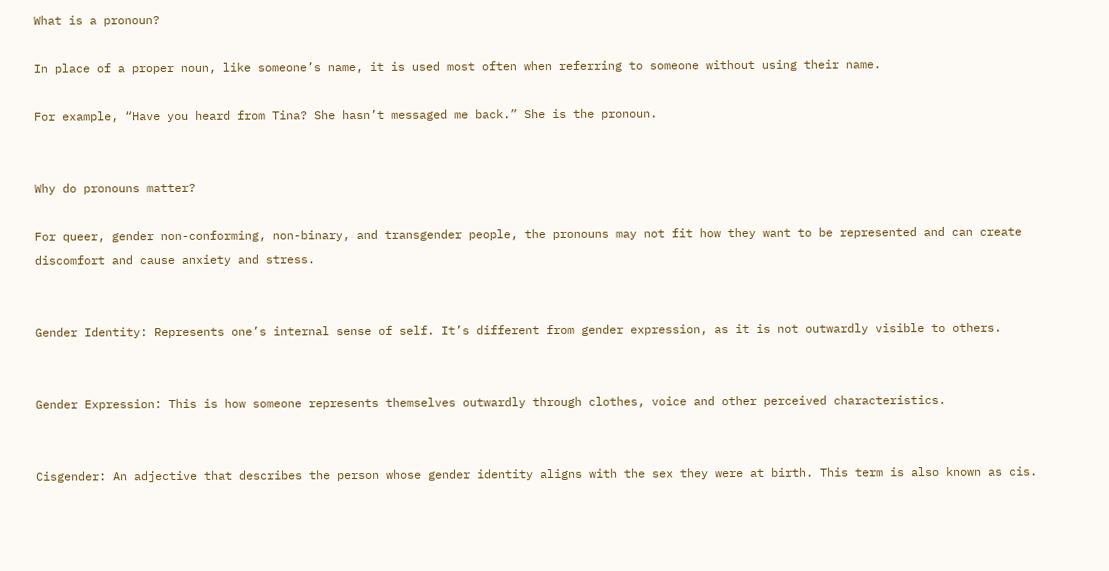What is a pronoun?

In place of a proper noun, like someone’s name, it is used most often when referring to someone without using their name.

For example, “Have you heard from Tina? She hasn’t messaged me back.” She is the pronoun.


Why do pronouns matter?

For queer, gender non-conforming, non-binary, and transgender people, the pronouns may not fit how they want to be represented and can create discomfort and cause anxiety and stress.


Gender Identity: Represents one’s internal sense of self. It’s different from gender expression, as it is not outwardly visible to others.


Gender Expression: This is how someone represents themselves outwardly through clothes, voice and other perceived characteristics.


Cisgender: An adjective that describes the person whose gender identity aligns with the sex they were at birth. This term is also known as cis.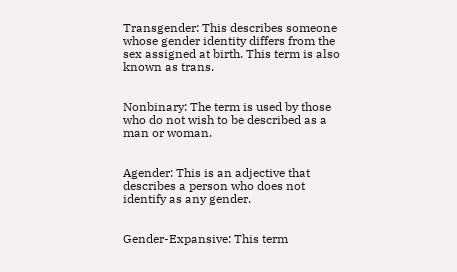Transgender: This describes someone whose gender identity differs from the sex assigned at birth. This term is also known as trans.


Nonbinary: The term is used by those who do not wish to be described as a man or woman.


Agender: This is an adjective that describes a person who does not identify as any gender.


Gender-Expansive: This term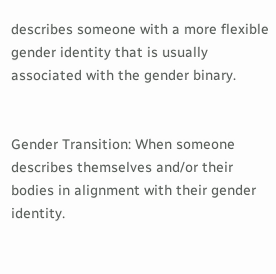describes someone with a more flexible gender identity that is usually associated with the gender binary.


Gender Transition: When someone describes themselves and/or their bodies in alignment with their gender identity.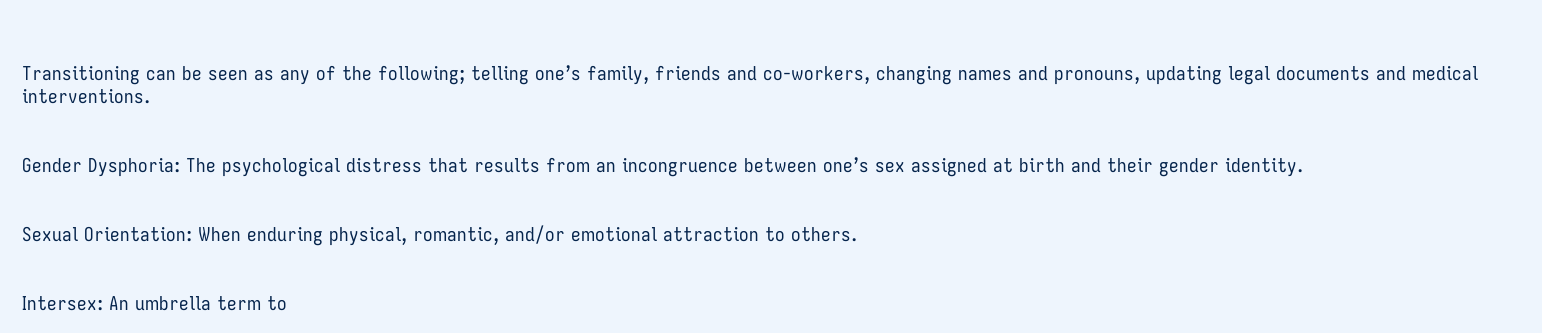Transitioning can be seen as any of the following; telling one’s family, friends and co-workers, changing names and pronouns, updating legal documents and medical interventions.


Gender Dysphoria: The psychological distress that results from an incongruence between one’s sex assigned at birth and their gender identity.


Sexual Orientation: When enduring physical, romantic, and/or emotional attraction to others.


Intersex: An umbrella term to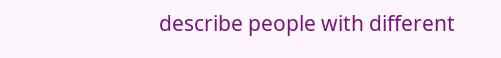describe people with different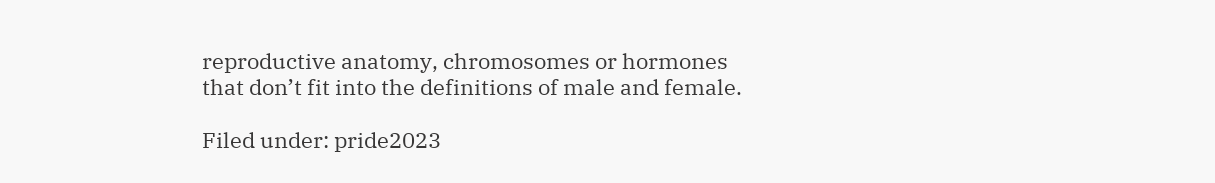reproductive anatomy, chromosomes or hormones that don’t fit into the definitions of male and female.

Filed under: pride2023